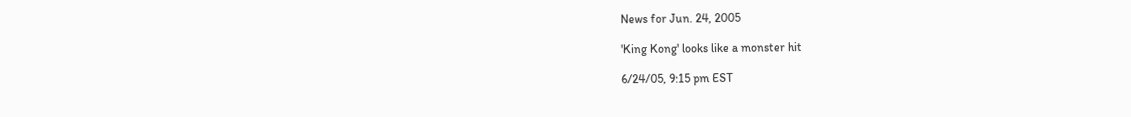News for Jun. 24, 2005

'King Kong' looks like a monster hit

6/24/05, 9:15 pm EST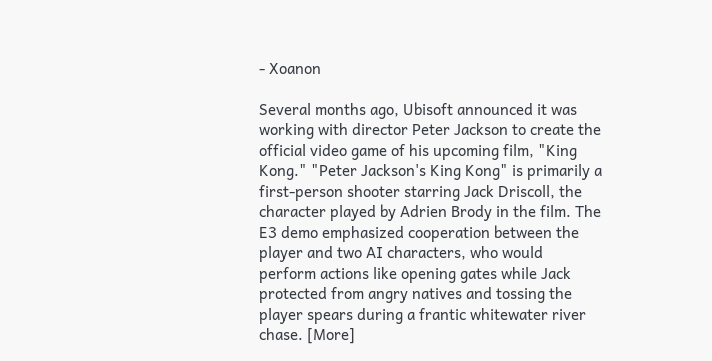- Xoanon

Several months ago, Ubisoft announced it was working with director Peter Jackson to create the official video game of his upcoming film, "King Kong." "Peter Jackson's King Kong" is primarily a first-person shooter starring Jack Driscoll, the character played by Adrien Brody in the film. The E3 demo emphasized cooperation between the player and two AI characters, who would perform actions like opening gates while Jack protected from angry natives and tossing the player spears during a frantic whitewater river chase. [More]